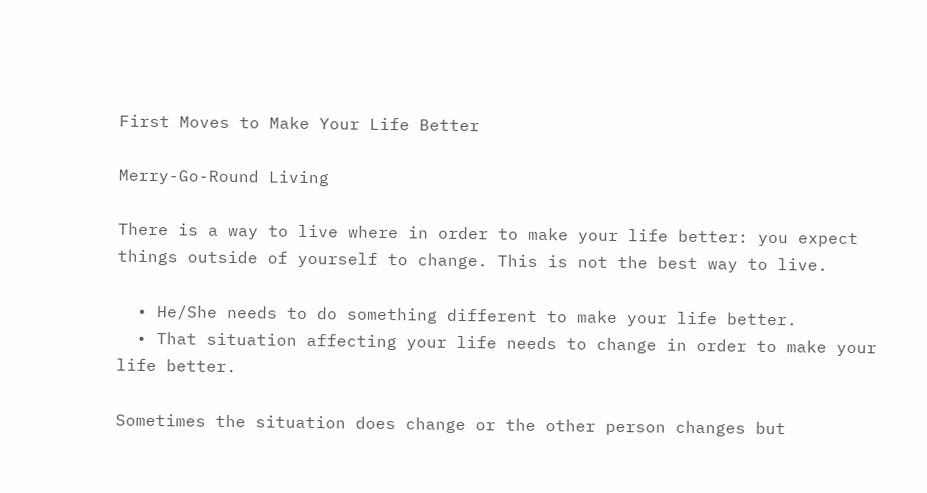First Moves to Make Your Life Better

Merry-Go-Round Living

There is a way to live where in order to make your life better: you expect things outside of yourself to change. This is not the best way to live.

  • He/She needs to do something different to make your life better.
  • That situation affecting your life needs to change in order to make your life better.

Sometimes the situation does change or the other person changes but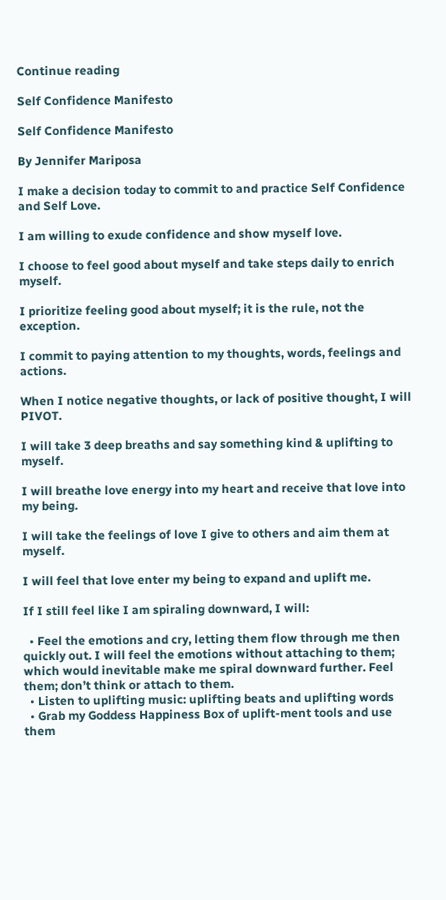Continue reading

Self Confidence Manifesto

Self Confidence Manifesto

By Jennifer Mariposa

I make a decision today to commit to and practice Self Confidence and Self Love.

I am willing to exude confidence and show myself love.

I choose to feel good about myself and take steps daily to enrich myself.

I prioritize feeling good about myself; it is the rule, not the exception.

I commit to paying attention to my thoughts, words, feelings and actions.

When I notice negative thoughts, or lack of positive thought, I will PIVOT.

I will take 3 deep breaths and say something kind & uplifting to myself.

I will breathe love energy into my heart and receive that love into my being.

I will take the feelings of love I give to others and aim them at myself.

I will feel that love enter my being to expand and uplift me.

If I still feel like I am spiraling downward, I will:

  • Feel the emotions and cry, letting them flow through me then quickly out. I will feel the emotions without attaching to them; which would inevitable make me spiral downward further. Feel them; don’t think or attach to them.
  • Listen to uplifting music: uplifting beats and uplifting words
  • Grab my Goddess Happiness Box of uplift-ment tools and use them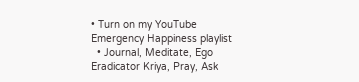• Turn on my YouTube Emergency Happiness playlist
  • Journal, Meditate, Ego Eradicator Kriya, Pray, Ask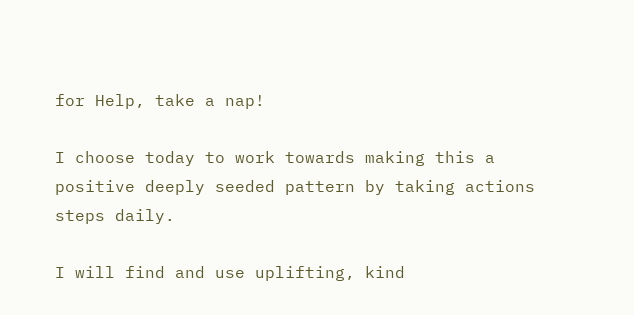for Help, take a nap!

I choose today to work towards making this a positive deeply seeded pattern by taking actions steps daily.

I will find and use uplifting, kind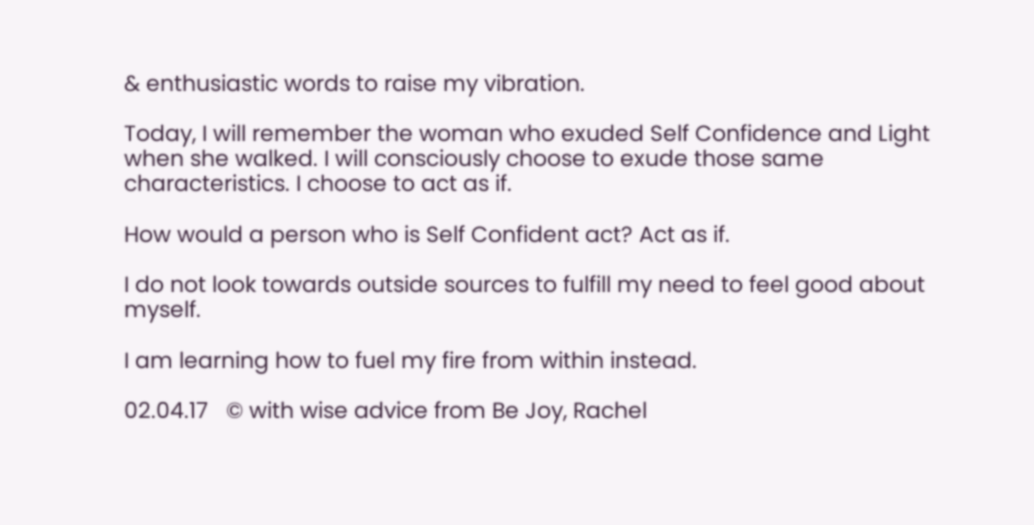& enthusiastic words to raise my vibration.

Today, I will remember the woman who exuded Self Confidence and Light when she walked. I will consciously choose to exude those same characteristics. I choose to act as if.

How would a person who is Self Confident act? Act as if.

I do not look towards outside sources to fulfill my need to feel good about myself.

I am learning how to fuel my fire from within instead.

02.04.17   © with wise advice from Be Joy, Rachel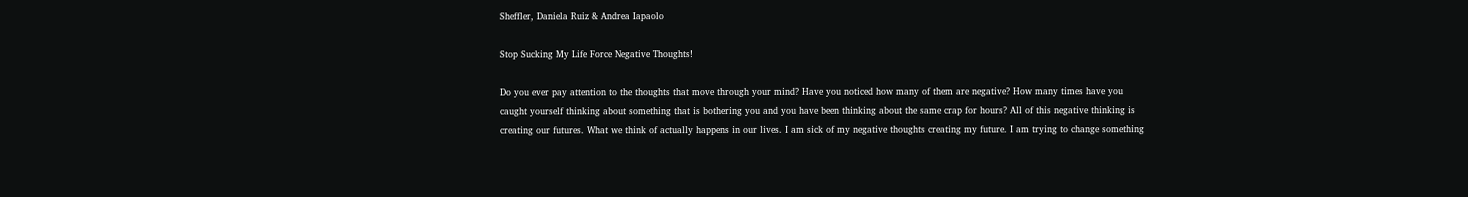Sheffler, Daniela Ruiz & Andrea Iapaolo

Stop Sucking My Life Force Negative Thoughts!

Do you ever pay attention to the thoughts that move through your mind? Have you noticed how many of them are negative? How many times have you caught yourself thinking about something that is bothering you and you have been thinking about the same crap for hours? All of this negative thinking is creating our futures. What we think of actually happens in our lives. I am sick of my negative thoughts creating my future. I am trying to change something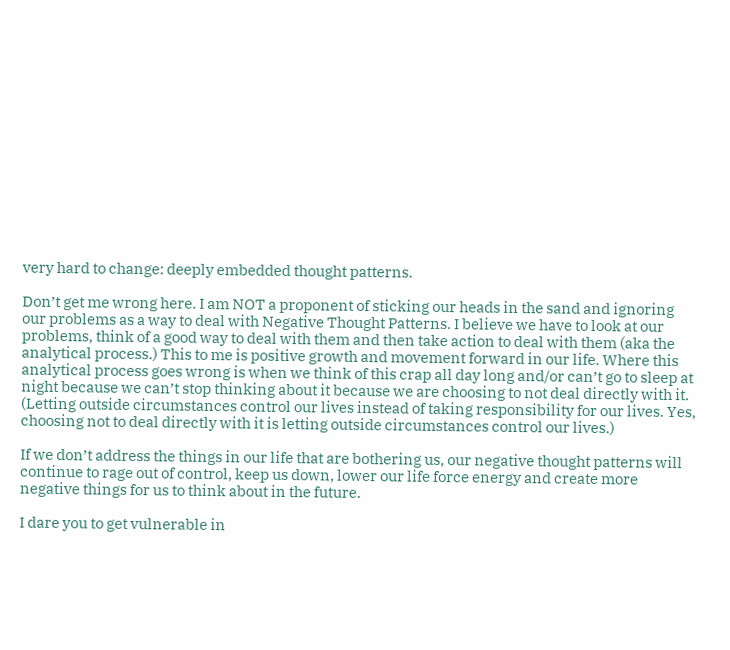very hard to change: deeply embedded thought patterns.

Don’t get me wrong here. I am NOT a proponent of sticking our heads in the sand and ignoring our problems as a way to deal with Negative Thought Patterns. I believe we have to look at our problems, think of a good way to deal with them and then take action to deal with them (aka the analytical process.) This to me is positive growth and movement forward in our life. Where this analytical process goes wrong is when we think of this crap all day long and/or can’t go to sleep at night because we can’t stop thinking about it because we are choosing to not deal directly with it. (Letting outside circumstances control our lives instead of taking responsibility for our lives. Yes, choosing not to deal directly with it is letting outside circumstances control our lives.)

If we don’t address the things in our life that are bothering us, our negative thought patterns will continue to rage out of control, keep us down, lower our life force energy and create more negative things for us to think about in the future.

I dare you to get vulnerable in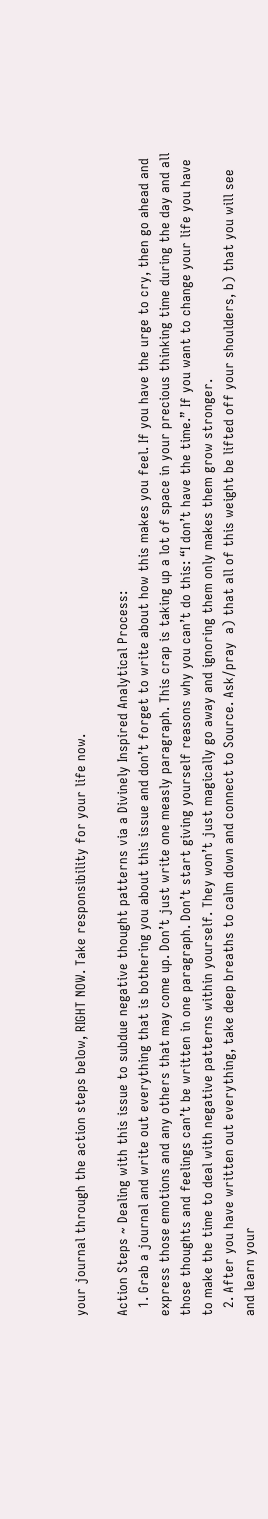your journal through the action steps below, RIGHT NOW. Take responsibility for your life now.

Action Steps ~ Dealing with this issue to subdue negative thought patterns via a Divinely Inspired Analytical Process:
  1. Grab a journal and write out everything that is bothering you about this issue and don’t forget to write about how this makes you feel. If you have the urge to cry, then go ahead and express those emotions and any others that may come up. Don’t just write one measly paragraph. This crap is taking up a lot of space in your precious thinking time during the day and all those thoughts and feelings can’t be written in one paragraph. Don’t start giving yourself reasons why you can’t do this: “I don’t have the time.” If you want to change your life you have to make the time to deal with negative patterns within yourself. They won’t just magically go away and ignoring them only makes them grow stronger.
  2. After you have written out everything, take deep breaths to calm down and connect to Source. Ask/pray  a) that all of this weight be lifted off your shoulders, b) that you will see and learn your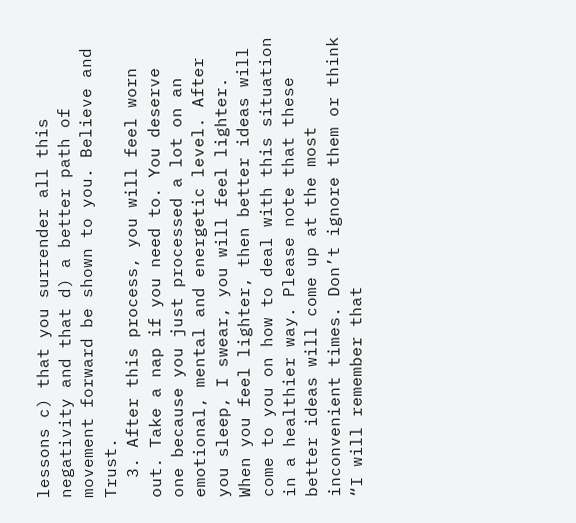lessons c) that you surrender all this negativity and that d) a better path of movement forward be shown to you. Believe and Trust.
  3. After this process, you will feel worn out. Take a nap if you need to. You deserve one because you just processed a lot on an emotional, mental and energetic level. After you sleep, I swear, you will feel lighter. When you feel lighter, then better ideas will come to you on how to deal with this situation in a healthier way. Please note that these better ideas will come up at the most inconvenient times. Don’t ignore them or think “I will remember that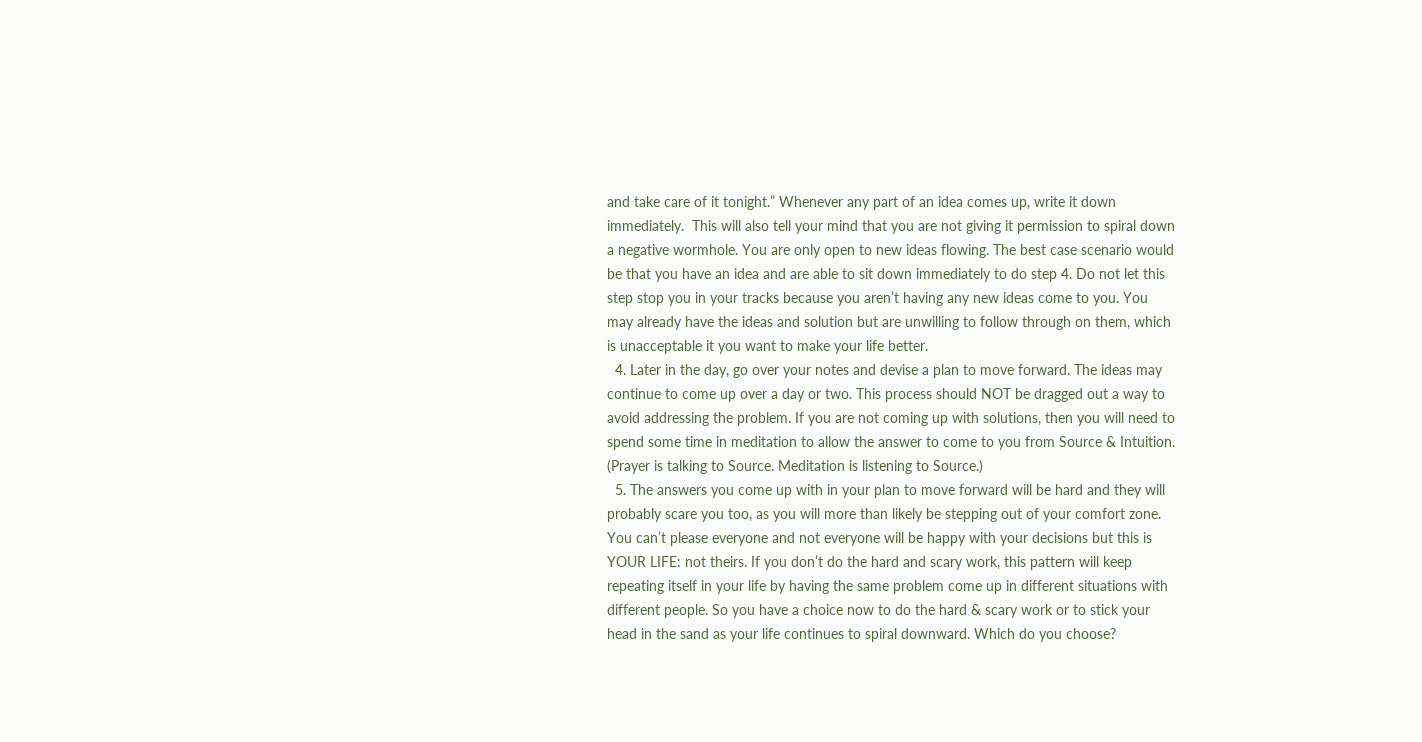and take care of it tonight.” Whenever any part of an idea comes up, write it down immediately.  This will also tell your mind that you are not giving it permission to spiral down a negative wormhole. You are only open to new ideas flowing. The best case scenario would be that you have an idea and are able to sit down immediately to do step 4. Do not let this step stop you in your tracks because you aren’t having any new ideas come to you. You may already have the ideas and solution but are unwilling to follow through on them, which is unacceptable it you want to make your life better.
  4. Later in the day, go over your notes and devise a plan to move forward. The ideas may continue to come up over a day or two. This process should NOT be dragged out a way to avoid addressing the problem. If you are not coming up with solutions, then you will need to spend some time in meditation to allow the answer to come to you from Source & Intuition. (Prayer is talking to Source. Meditation is listening to Source.)
  5. The answers you come up with in your plan to move forward will be hard and they will probably scare you too, as you will more than likely be stepping out of your comfort zone. You can’t please everyone and not everyone will be happy with your decisions but this is YOUR LIFE: not theirs. If you don’t do the hard and scary work, this pattern will keep repeating itself in your life by having the same problem come up in different situations with different people. So you have a choice now to do the hard & scary work or to stick your head in the sand as your life continues to spiral downward. Which do you choose?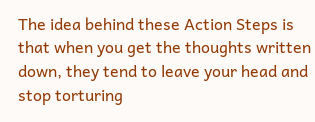The idea behind these Action Steps is that when you get the thoughts written down, they tend to leave your head and stop torturing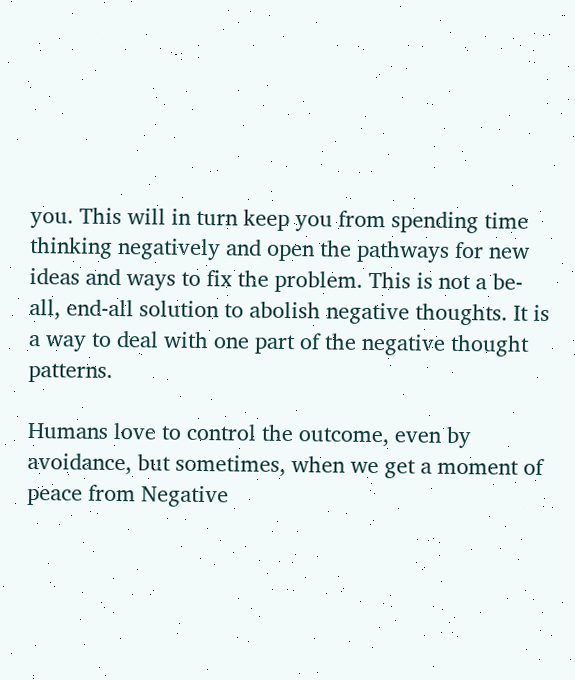you. This will in turn keep you from spending time thinking negatively and open the pathways for new ideas and ways to fix the problem. This is not a be-all, end-all solution to abolish negative thoughts. It is a way to deal with one part of the negative thought patterns.

Humans love to control the outcome, even by avoidance, but sometimes, when we get a moment of peace from Negative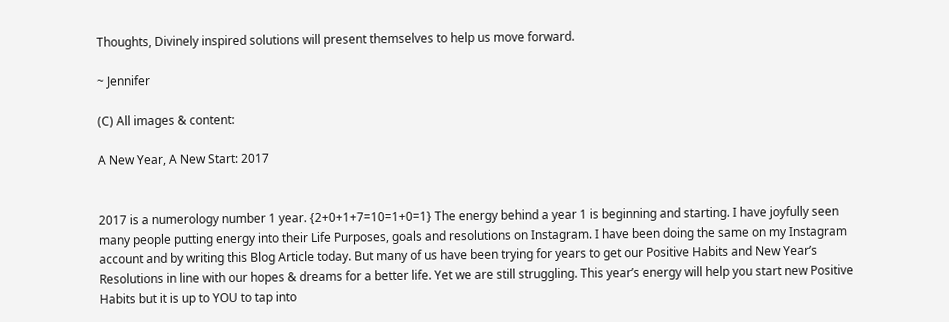Thoughts, Divinely inspired solutions will present themselves to help us move forward.

~ Jennifer

(C) All images & content:

A New Year, A New Start: 2017


2017 is a numerology number 1 year. {2+0+1+7=10=1+0=1} The energy behind a year 1 is beginning and starting. I have joyfully seen many people putting energy into their Life Purposes, goals and resolutions on Instagram. I have been doing the same on my Instagram account and by writing this Blog Article today. But many of us have been trying for years to get our Positive Habits and New Year’s Resolutions in line with our hopes & dreams for a better life. Yet we are still struggling. This year’s energy will help you start new Positive Habits but it is up to YOU to tap into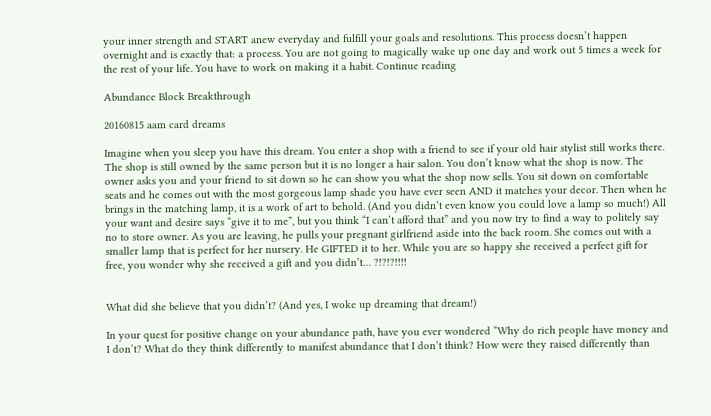your inner strength and START anew everyday and fulfill your goals and resolutions. This process doesn’t happen overnight and is exactly that: a process. You are not going to magically wake up one day and work out 5 times a week for the rest of your life. You have to work on making it a habit. Continue reading

Abundance Block Breakthrough

20160815 aam card dreams

Imagine when you sleep you have this dream. You enter a shop with a friend to see if your old hair stylist still works there. The shop is still owned by the same person but it is no longer a hair salon. You don’t know what the shop is now. The owner asks you and your friend to sit down so he can show you what the shop now sells. You sit down on comfortable seats and he comes out with the most gorgeous lamp shade you have ever seen AND it matches your decor. Then when he brings in the matching lamp, it is a work of art to behold. (And you didn’t even know you could love a lamp so much!) All your want and desire says “give it to me”, but you think “I can’t afford that” and you now try to find a way to politely say no to store owner. As you are leaving, he pulls your pregnant girlfriend aside into the back room. She comes out with a smaller lamp that is perfect for her nursery. He GIFTED it to her. While you are so happy she received a perfect gift for free, you wonder why she received a gift and you didn’t… ?!?!?!!!!


What did she believe that you didn’t? (And yes, I woke up dreaming that dream!)

In your quest for positive change on your abundance path, have you ever wondered “Why do rich people have money and I don’t? What do they think differently to manifest abundance that I don’t think? How were they raised differently than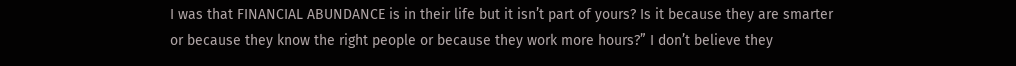I was that FINANCIAL ABUNDANCE is in their life but it isn’t part of yours? Is it because they are smarter or because they know the right people or because they work more hours?” I don’t believe they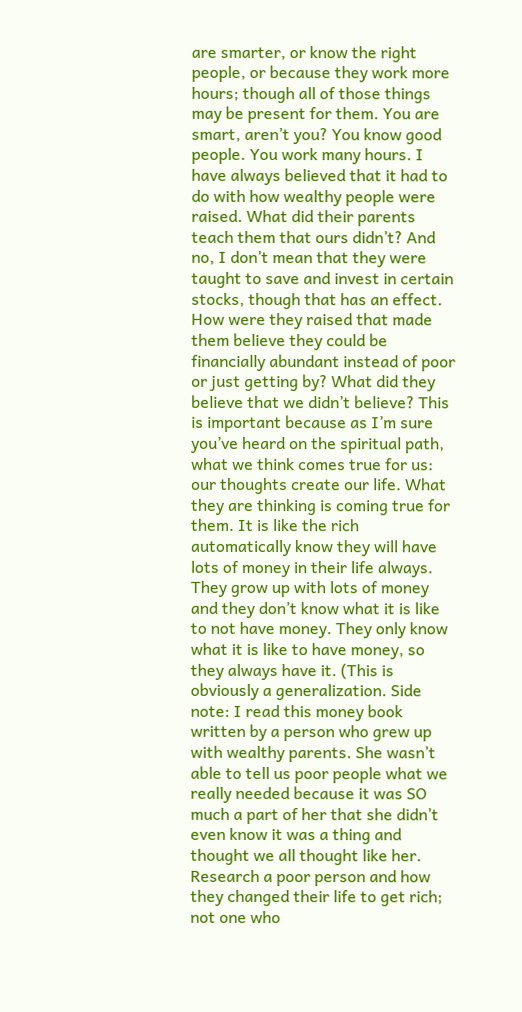are smarter, or know the right people, or because they work more hours; though all of those things may be present for them. You are smart, aren’t you? You know good people. You work many hours. I have always believed that it had to do with how wealthy people were raised. What did their parents teach them that ours didn’t? And no, I don’t mean that they were taught to save and invest in certain stocks, though that has an effect. How were they raised that made them believe they could be financially abundant instead of poor or just getting by? What did they believe that we didn’t believe? This is important because as I’m sure you’ve heard on the spiritual path, what we think comes true for us: our thoughts create our life. What they are thinking is coming true for them. It is like the rich automatically know they will have lots of money in their life always. They grow up with lots of money and they don’t know what it is like to not have money. They only know what it is like to have money, so they always have it. (This is obviously a generalization. Side note: I read this money book written by a person who grew up with wealthy parents. She wasn’t able to tell us poor people what we really needed because it was SO much a part of her that she didn’t even know it was a thing and thought we all thought like her. Research a poor person and how they changed their life to get rich; not one who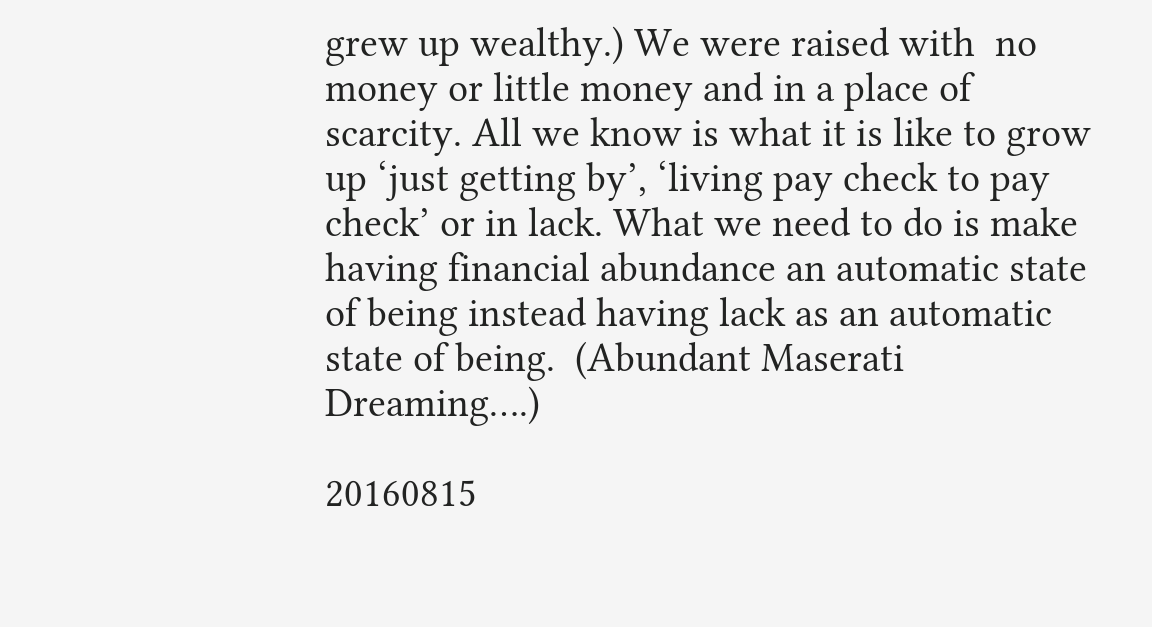grew up wealthy.) We were raised with  no money or little money and in a place of scarcity. All we know is what it is like to grow up ‘just getting by’, ‘living pay check to pay check’ or in lack. What we need to do is make having financial abundance an automatic state of being instead having lack as an automatic state of being.  (Abundant Maserati Dreaming….)

20160815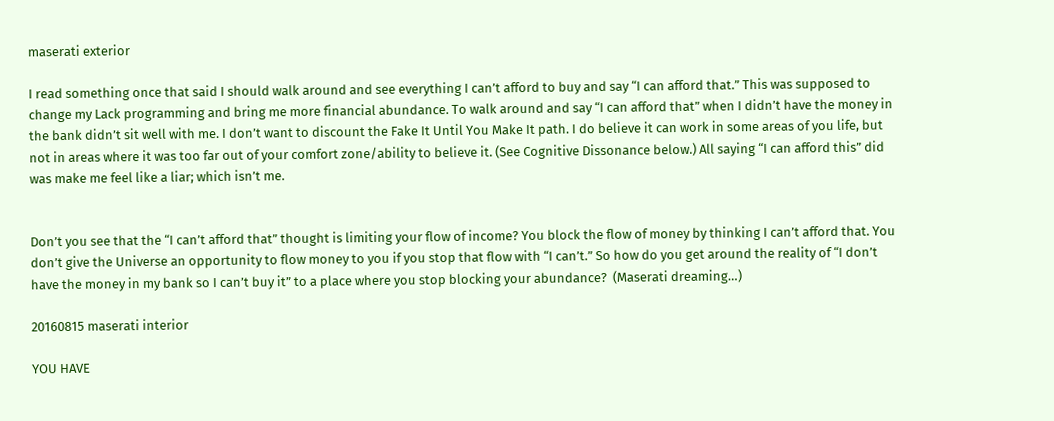maserati exterior

I read something once that said I should walk around and see everything I can’t afford to buy and say “I can afford that.” This was supposed to change my Lack programming and bring me more financial abundance. To walk around and say “I can afford that” when I didn’t have the money in the bank didn’t sit well with me. I don’t want to discount the Fake It Until You Make It path. I do believe it can work in some areas of you life, but not in areas where it was too far out of your comfort zone/ability to believe it. (See Cognitive Dissonance below.) All saying “I can afford this” did was make me feel like a liar; which isn’t me.


Don’t you see that the “I can’t afford that” thought is limiting your flow of income? You block the flow of money by thinking I can’t afford that. You don’t give the Universe an opportunity to flow money to you if you stop that flow with “I can’t.” So how do you get around the reality of “I don’t have the money in my bank so I can’t buy it” to a place where you stop blocking your abundance?  (Maserati dreaming…)

20160815 maserati interior

YOU HAVE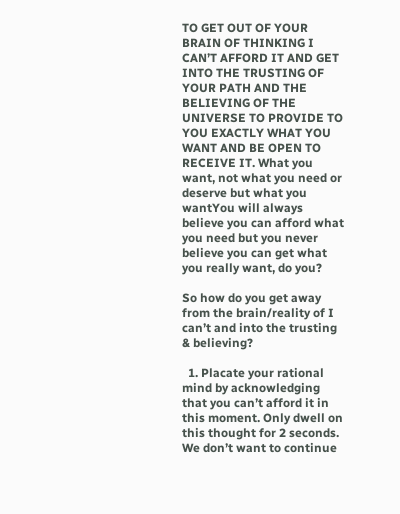TO GET OUT OF YOUR BRAIN OF THINKING I CAN’T AFFORD IT AND GET INTO THE TRUSTING OF YOUR PATH AND THE BELIEVING OF THE UNIVERSE TO PROVIDE TO YOU EXACTLY WHAT YOU WANT AND BE OPEN TO RECEIVE IT. What you want, not what you need or deserve but what you wantYou will always believe you can afford what you need but you never believe you can get what you really want, do you?

So how do you get away from the brain/reality of I can’t and into the trusting & believing?

  1. Placate your rational mind by acknowledging that you can’t afford it in this moment. Only dwell on this thought for 2 seconds. We don’t want to continue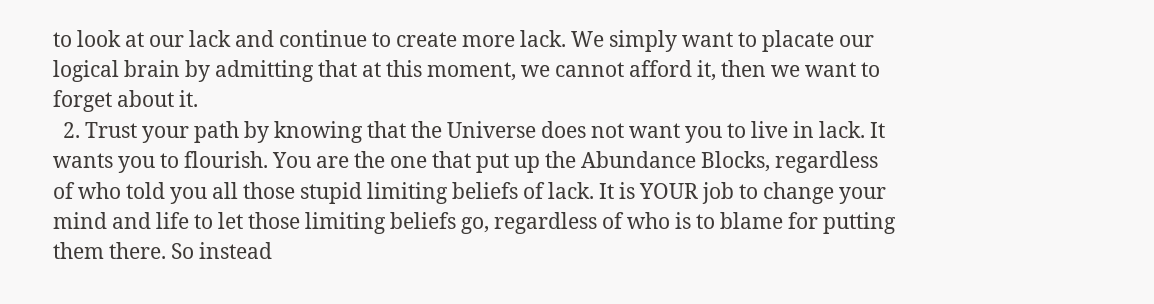to look at our lack and continue to create more lack. We simply want to placate our logical brain by admitting that at this moment, we cannot afford it, then we want to forget about it.
  2. Trust your path by knowing that the Universe does not want you to live in lack. It wants you to flourish. You are the one that put up the Abundance Blocks, regardless of who told you all those stupid limiting beliefs of lack. It is YOUR job to change your mind and life to let those limiting beliefs go, regardless of who is to blame for putting them there. So instead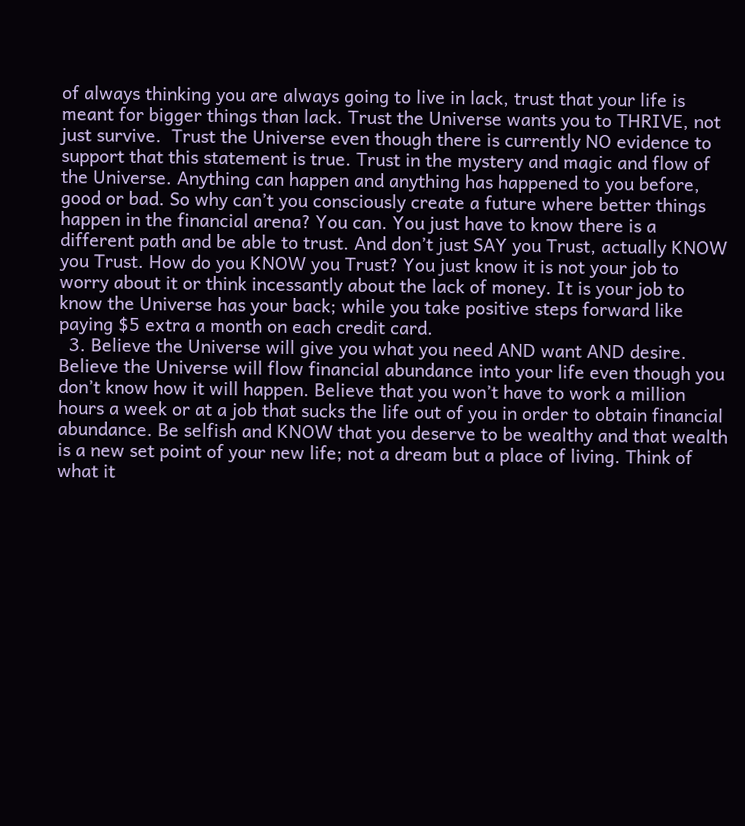of always thinking you are always going to live in lack, trust that your life is meant for bigger things than lack. Trust the Universe wants you to THRIVE, not just survive.  Trust the Universe even though there is currently NO evidence to support that this statement is true. Trust in the mystery and magic and flow of the Universe. Anything can happen and anything has happened to you before, good or bad. So why can’t you consciously create a future where better things happen in the financial arena? You can. You just have to know there is a different path and be able to trust. And don’t just SAY you Trust, actually KNOW you Trust. How do you KNOW you Trust? You just know it is not your job to worry about it or think incessantly about the lack of money. It is your job to know the Universe has your back; while you take positive steps forward like paying $5 extra a month on each credit card.
  3. Believe the Universe will give you what you need AND want AND desire. Believe the Universe will flow financial abundance into your life even though you don’t know how it will happen. Believe that you won’t have to work a million hours a week or at a job that sucks the life out of you in order to obtain financial abundance. Be selfish and KNOW that you deserve to be wealthy and that wealth is a new set point of your new life; not a dream but a place of living. Think of what it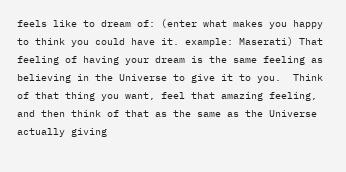feels like to dream of: (enter what makes you happy to think you could have it. example: Maserati) That feeling of having your dream is the same feeling as believing in the Universe to give it to you.  Think of that thing you want, feel that amazing feeling, and then think of that as the same as the Universe actually giving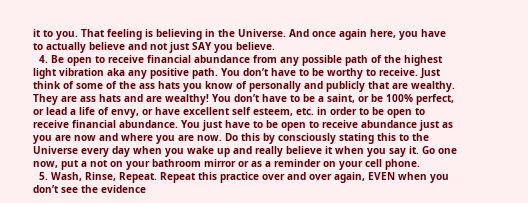it to you. That feeling is believing in the Universe. And once again here, you have to actually believe and not just SAY you believe.
  4. Be open to receive financial abundance from any possible path of the highest light vibration aka any positive path. You don’t have to be worthy to receive. Just think of some of the ass hats you know of personally and publicly that are wealthy. They are ass hats and are wealthy! You don’t have to be a saint, or be 100% perfect, or lead a life of envy, or have excellent self esteem, etc. in order to be open to receive financial abundance. You just have to be open to receive abundance just as you are now and where you are now. Do this by consciously stating this to the Universe every day when you wake up and really believe it when you say it. Go one now, put a not on your bathroom mirror or as a reminder on your cell phone.
  5. Wash, Rinse, Repeat. Repeat this practice over and over again, EVEN when you don’t see the evidence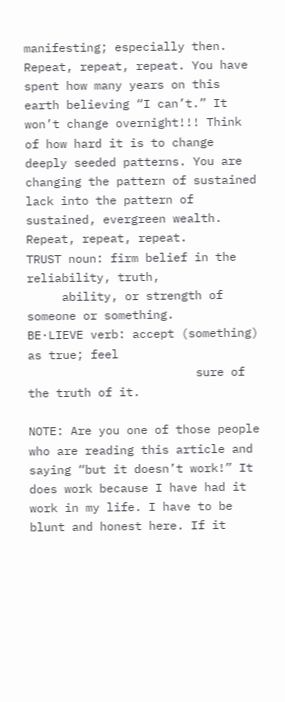manifesting; especially then. Repeat, repeat, repeat. You have spent how many years on this earth believing “I can’t.” It won’t change overnight!!! Think of how hard it is to change deeply seeded patterns. You are changing the pattern of sustained lack into the pattern of sustained, evergreen wealth. Repeat, repeat, repeat.
TRUST noun: firm belief in the reliability, truth,
     ability, or strength of someone or something.
BE·LIEVE verb: accept (something) as true; feel
                        sure of the truth of it.

NOTE: Are you one of those people who are reading this article and saying “but it doesn’t work!” It does work because I have had it work in my life. I have to be blunt and honest here. If it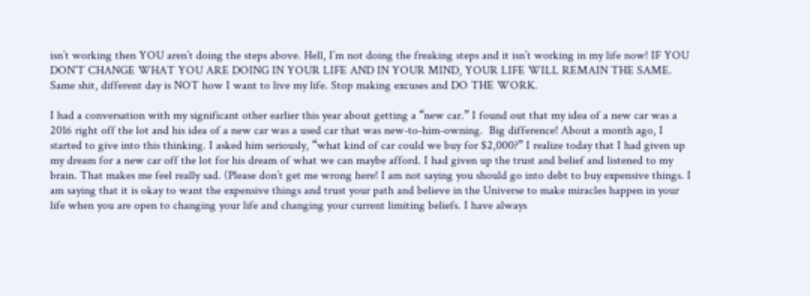isn’t working then YOU aren’t doing the steps above. Hell, I’m not doing the freaking steps and it isn’t working in my life now! IF YOU DON’T CHANGE WHAT YOU ARE DOING IN YOUR LIFE AND IN YOUR MIND, YOUR LIFE WILL REMAIN THE SAME.  Same shit, different day is NOT how I want to live my life. Stop making excuses and DO THE WORK.

I had a conversation with my significant other earlier this year about getting a “new car.” I found out that my idea of a new car was a 2016 right off the lot and his idea of a new car was a used car that was new-to-him-owning.  Big difference! About a month ago, I started to give into this thinking. I asked him seriously, “what kind of car could we buy for $2,000?” I realize today that I had given up my dream for a new car off the lot for his dream of what we can maybe afford. I had given up the trust and belief and listened to my brain. That makes me feel really sad. (Please don’t get me wrong here! I am not saying you should go into debt to buy expensive things. I am saying that it is okay to want the expensive things and trust your path and believe in the Universe to make miracles happen in your life when you are open to changing your life and changing your current limiting beliefs. I have always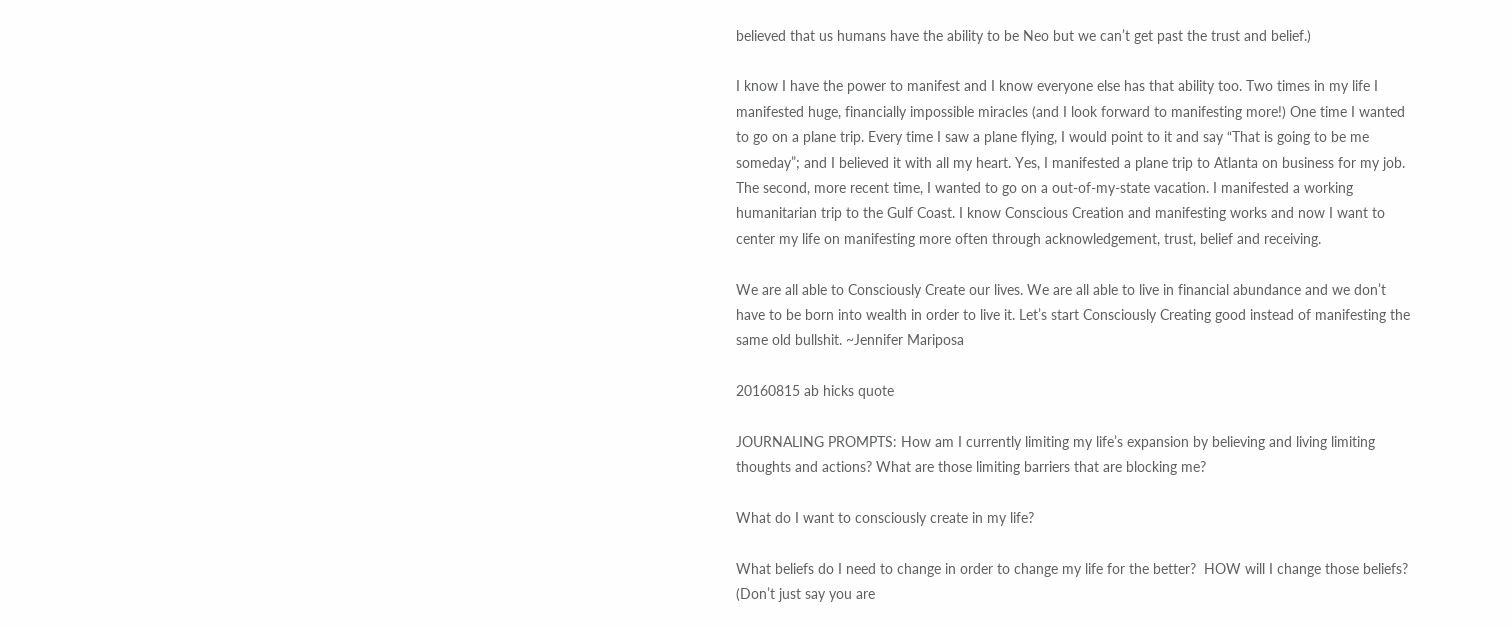believed that us humans have the ability to be Neo but we can’t get past the trust and belief.)

I know I have the power to manifest and I know everyone else has that ability too. Two times in my life I manifested huge, financially impossible miracles (and I look forward to manifesting more!) One time I wanted to go on a plane trip. Every time I saw a plane flying, I would point to it and say “That is going to be me someday”; and I believed it with all my heart. Yes, I manifested a plane trip to Atlanta on business for my job. The second, more recent time, I wanted to go on a out-of-my-state vacation. I manifested a working humanitarian trip to the Gulf Coast. I know Conscious Creation and manifesting works and now I want to center my life on manifesting more often through acknowledgement, trust, belief and receiving.

We are all able to Consciously Create our lives. We are all able to live in financial abundance and we don’t have to be born into wealth in order to live it. Let’s start Consciously Creating good instead of manifesting the same old bullshit. ~Jennifer Mariposa

20160815 ab hicks quote

JOURNALING PROMPTS: How am I currently limiting my life’s expansion by believing and living limiting thoughts and actions? What are those limiting barriers that are blocking me?

What do I want to consciously create in my life?

What beliefs do I need to change in order to change my life for the better?  HOW will I change those beliefs? (Don’t just say you are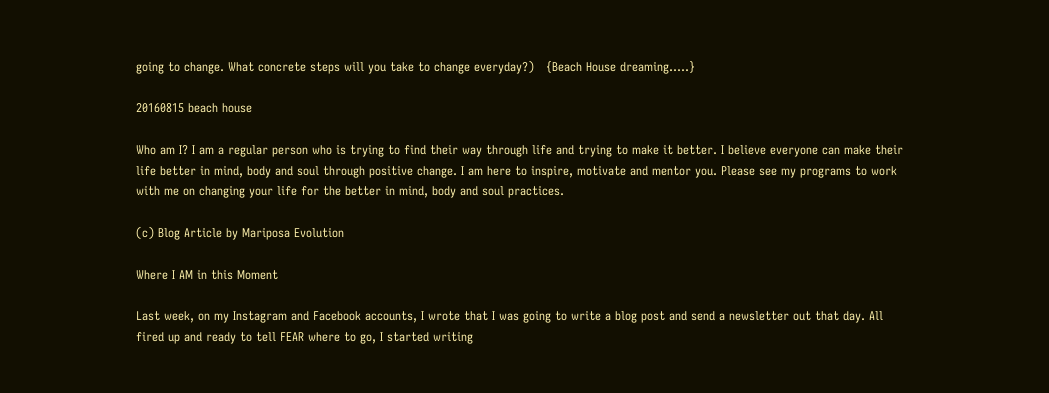going to change. What concrete steps will you take to change everyday?)   {Beach House dreaming…..}

20160815 beach house

Who am I? I am a regular person who is trying to find their way through life and trying to make it better. I believe everyone can make their life better in mind, body and soul through positive change. I am here to inspire, motivate and mentor you. Please see my programs to work with me on changing your life for the better in mind, body and soul practices.

(c) Blog Article by Mariposa Evolution

Where I AM in this Moment

Last week, on my Instagram and Facebook accounts, I wrote that I was going to write a blog post and send a newsletter out that day. All fired up and ready to tell FEAR where to go, I started writing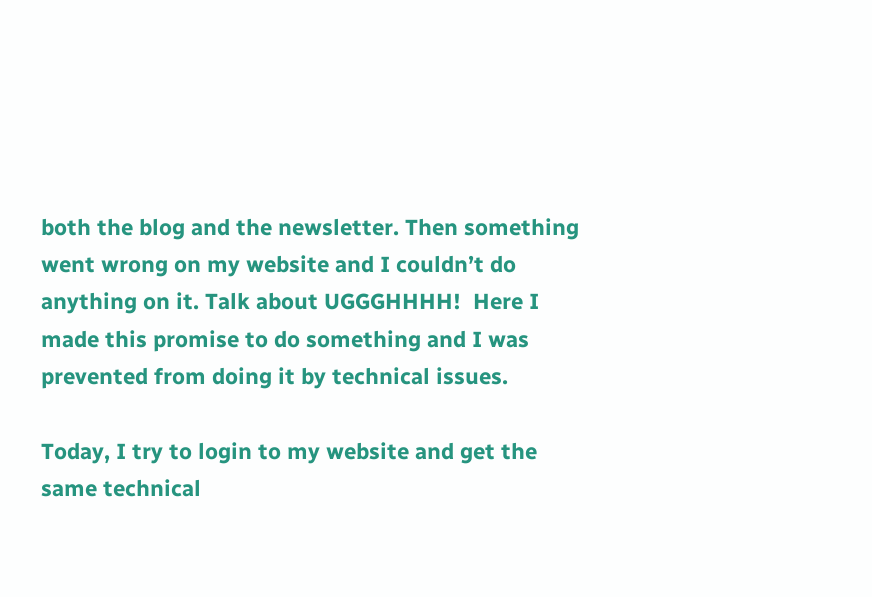both the blog and the newsletter. Then something went wrong on my website and I couldn’t do anything on it. Talk about UGGGHHHH!  Here I made this promise to do something and I was prevented from doing it by technical issues.

Today, I try to login to my website and get the same technical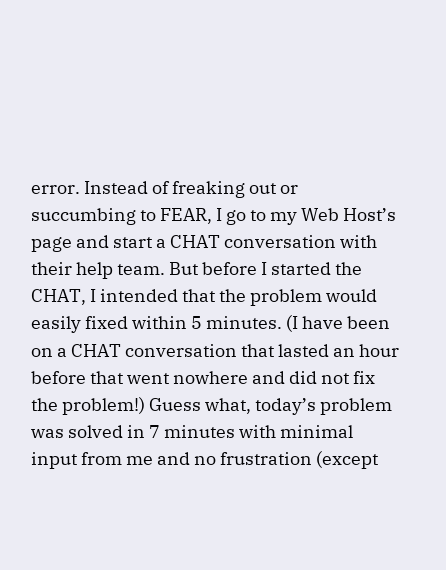error. Instead of freaking out or succumbing to FEAR, I go to my Web Host’s page and start a CHAT conversation with their help team. But before I started the CHAT, I intended that the problem would easily fixed within 5 minutes. (I have been on a CHAT conversation that lasted an hour before that went nowhere and did not fix the problem!) Guess what, today’s problem was solved in 7 minutes with minimal input from me and no frustration (except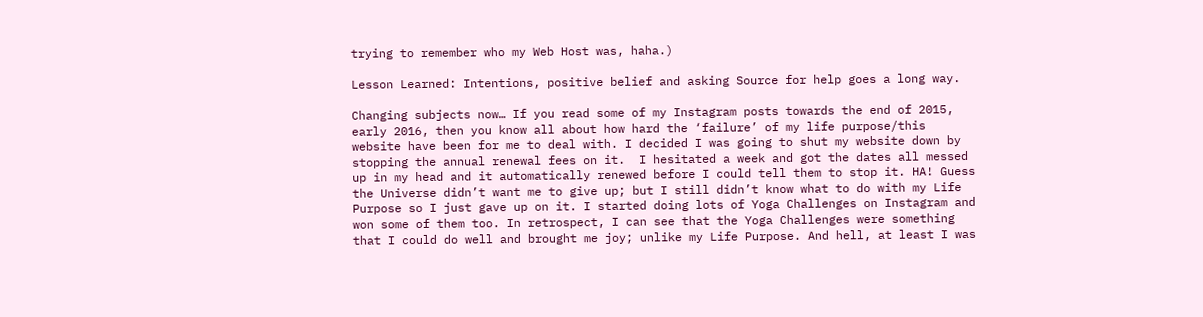trying to remember who my Web Host was, haha.)

Lesson Learned: Intentions, positive belief and asking Source for help goes a long way.

Changing subjects now… If you read some of my Instagram posts towards the end of 2015, early 2016, then you know all about how hard the ‘failure’ of my life purpose/this website have been for me to deal with. I decided I was going to shut my website down by stopping the annual renewal fees on it.  I hesitated a week and got the dates all messed up in my head and it automatically renewed before I could tell them to stop it. HA! Guess the Universe didn’t want me to give up; but I still didn’t know what to do with my Life Purpose so I just gave up on it. I started doing lots of Yoga Challenges on Instagram and won some of them too. In retrospect, I can see that the Yoga Challenges were something that I could do well and brought me joy; unlike my Life Purpose. And hell, at least I was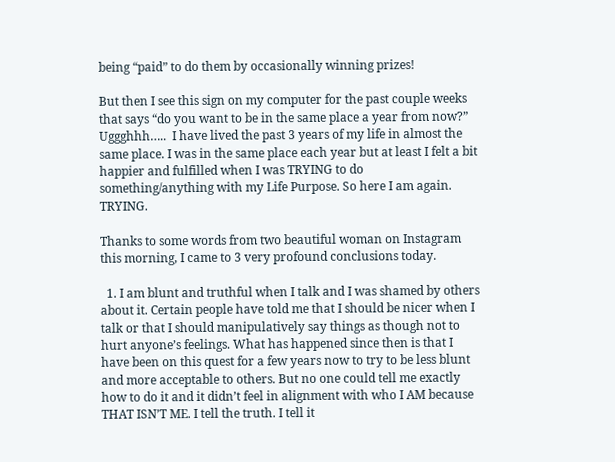being “paid” to do them by occasionally winning prizes!

But then I see this sign on my computer for the past couple weeks that says “do you want to be in the same place a year from now?” Uggghhh…..  I have lived the past 3 years of my life in almost the same place. I was in the same place each year but at least I felt a bit happier and fulfilled when I was TRYING to do something/anything with my Life Purpose. So here I am again. TRYING.

Thanks to some words from two beautiful woman on Instagram this morning, I came to 3 very profound conclusions today.

  1. I am blunt and truthful when I talk and I was shamed by others about it. Certain people have told me that I should be nicer when I talk or that I should manipulatively say things as though not to hurt anyone’s feelings. What has happened since then is that I have been on this quest for a few years now to try to be less blunt and more acceptable to others. But no one could tell me exactly how to do it and it didn’t feel in alignment with who I AM because THAT ISN’T ME. I tell the truth. I tell it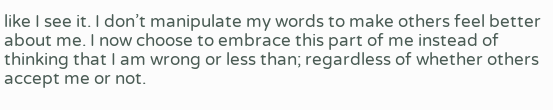like I see it. I don’t manipulate my words to make others feel better about me. I now choose to embrace this part of me instead of thinking that I am wrong or less than; regardless of whether others accept me or not.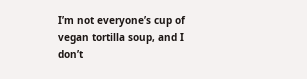I’m not everyone’s cup of vegan tortilla soup, and I don’t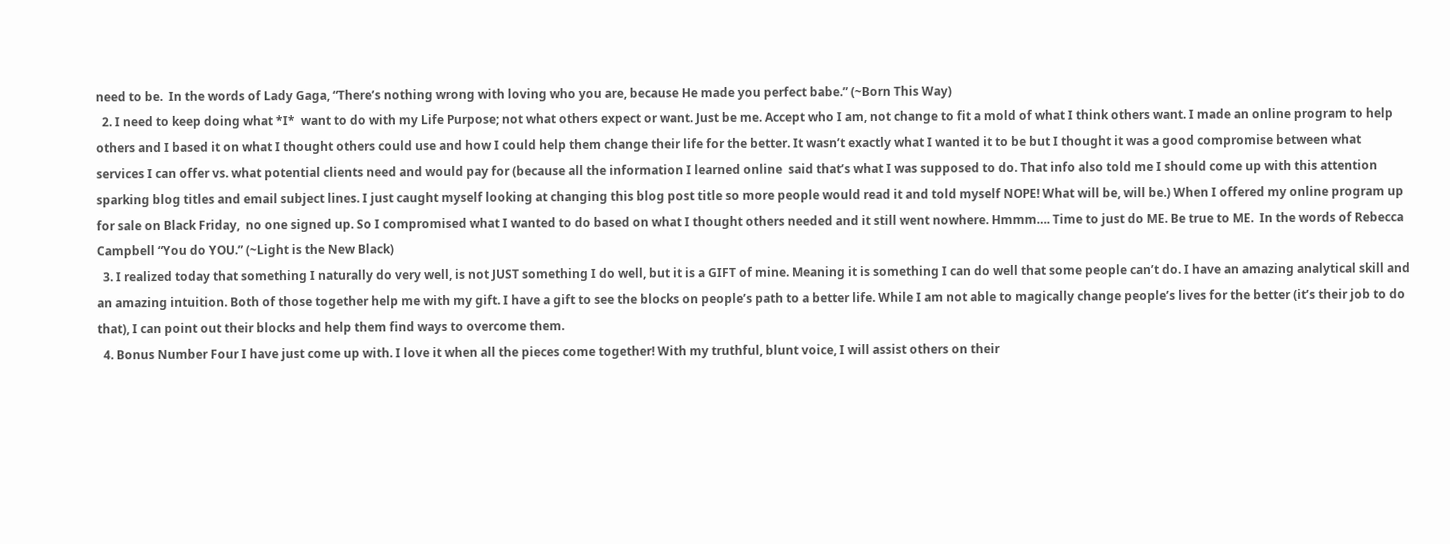need to be.  In the words of Lady Gaga, “There’s nothing wrong with loving who you are, because He made you perfect babe.” (~Born This Way)
  2. I need to keep doing what *I*  want to do with my Life Purpose; not what others expect or want. Just be me. Accept who I am, not change to fit a mold of what I think others want. I made an online program to help others and I based it on what I thought others could use and how I could help them change their life for the better. It wasn’t exactly what I wanted it to be but I thought it was a good compromise between what services I can offer vs. what potential clients need and would pay for (because all the information I learned online  said that’s what I was supposed to do. That info also told me I should come up with this attention sparking blog titles and email subject lines. I just caught myself looking at changing this blog post title so more people would read it and told myself NOPE! What will be, will be.) When I offered my online program up for sale on Black Friday,  no one signed up. So I compromised what I wanted to do based on what I thought others needed and it still went nowhere. Hmmm…. Time to just do ME. Be true to ME.  In the words of Rebecca Campbell “You do YOU.” (~Light is the New Black)
  3. I realized today that something I naturally do very well, is not JUST something I do well, but it is a GIFT of mine. Meaning it is something I can do well that some people can’t do. I have an amazing analytical skill and an amazing intuition. Both of those together help me with my gift. I have a gift to see the blocks on people’s path to a better life. While I am not able to magically change people’s lives for the better (it’s their job to do that), I can point out their blocks and help them find ways to overcome them.
  4. Bonus Number Four I have just come up with. I love it when all the pieces come together! With my truthful, blunt voice, I will assist others on their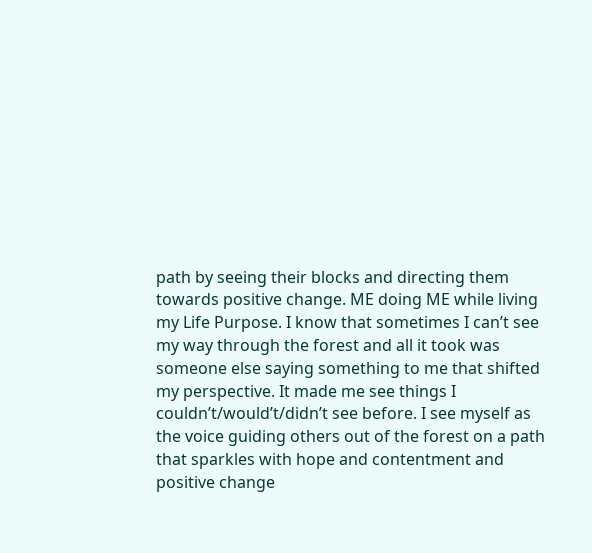path by seeing their blocks and directing them towards positive change. ME doing ME while living my Life Purpose. I know that sometimes I can’t see my way through the forest and all it took was someone else saying something to me that shifted my perspective. It made me see things I couldn’t/would’t/didn’t see before. I see myself as the voice guiding others out of the forest on a path that sparkles with hope and contentment and positive change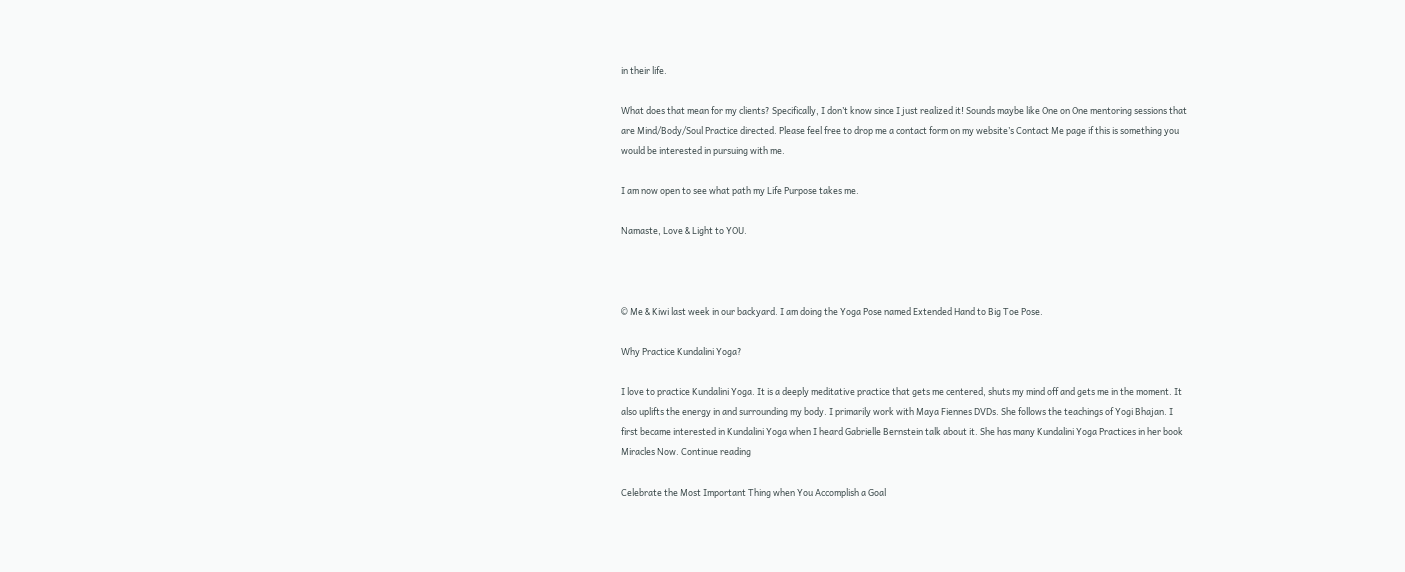in their life.

What does that mean for my clients? Specifically, I don’t know since I just realized it! Sounds maybe like One on One mentoring sessions that are Mind/Body/Soul Practice directed. Please feel free to drop me a contact form on my website’s Contact Me page if this is something you would be interested in pursuing with me.

I am now open to see what path my Life Purpose takes me.

Namaste, Love & Light to YOU.



© Me & Kiwi last week in our backyard. I am doing the Yoga Pose named Extended Hand to Big Toe Pose.

Why Practice Kundalini Yoga?

I love to practice Kundalini Yoga. It is a deeply meditative practice that gets me centered, shuts my mind off and gets me in the moment. It also uplifts the energy in and surrounding my body. I primarily work with Maya Fiennes DVDs. She follows the teachings of Yogi Bhajan. I first became interested in Kundalini Yoga when I heard Gabrielle Bernstein talk about it. She has many Kundalini Yoga Practices in her book Miracles Now. Continue reading

Celebrate the Most Important Thing when You Accomplish a Goal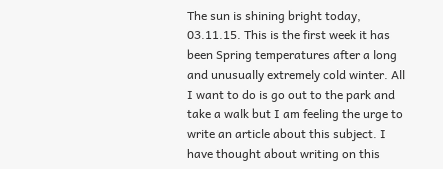The sun is shining bright today, 03.11.15. This is the first week it has been Spring temperatures after a long and unusually extremely cold winter. All I want to do is go out to the park and take a walk but I am feeling the urge to write an article about this subject. I have thought about writing on this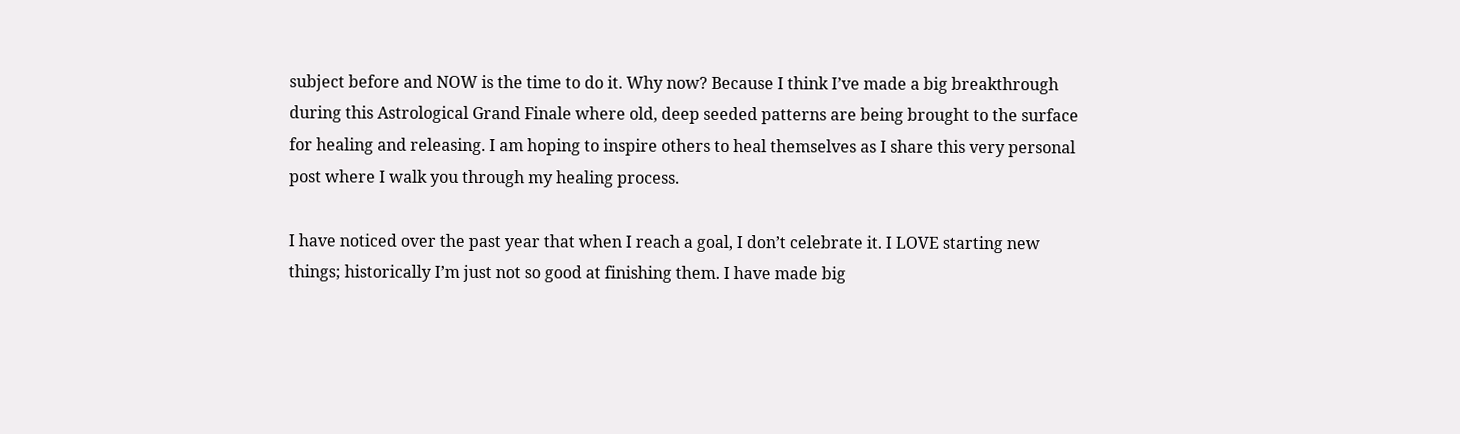subject before and NOW is the time to do it. Why now? Because I think I’ve made a big breakthrough during this Astrological Grand Finale where old, deep seeded patterns are being brought to the surface for healing and releasing. I am hoping to inspire others to heal themselves as I share this very personal post where I walk you through my healing process.

I have noticed over the past year that when I reach a goal, I don’t celebrate it. I LOVE starting new things; historically I’m just not so good at finishing them. I have made big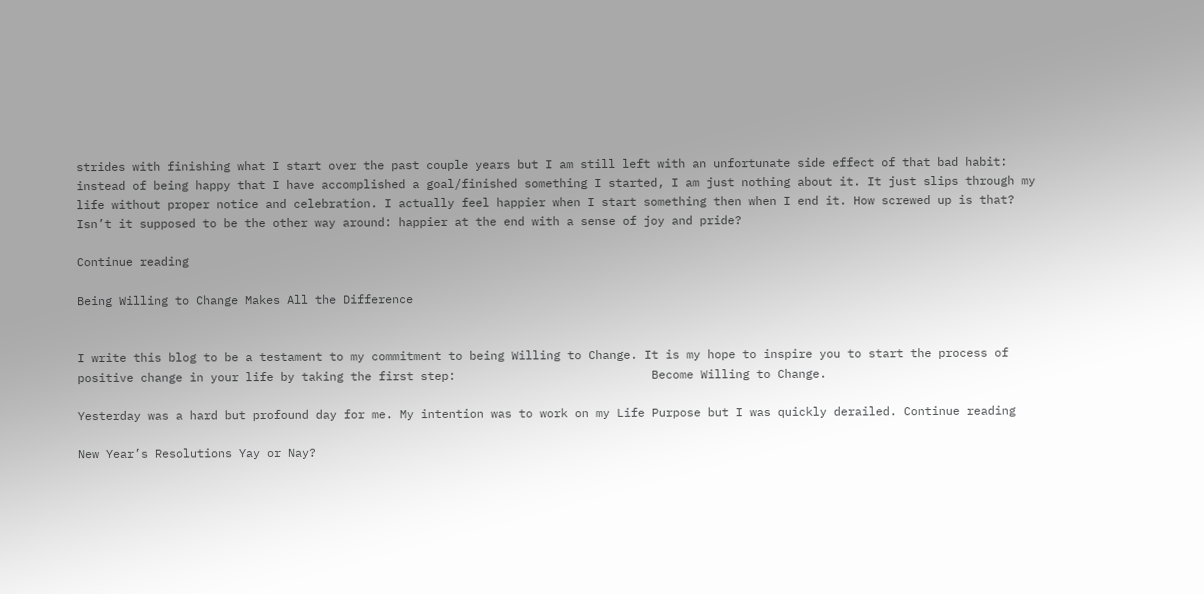strides with finishing what I start over the past couple years but I am still left with an unfortunate side effect of that bad habit: instead of being happy that I have accomplished a goal/finished something I started, I am just nothing about it. It just slips through my life without proper notice and celebration. I actually feel happier when I start something then when I end it. How screwed up is that? Isn’t it supposed to be the other way around: happier at the end with a sense of joy and pride?

Continue reading

Being Willing to Change Makes All the Difference


I write this blog to be a testament to my commitment to being Willing to Change. It is my hope to inspire you to start the process of positive change in your life by taking the first step:                            Become Willing to Change.

Yesterday was a hard but profound day for me. My intention was to work on my Life Purpose but I was quickly derailed. Continue reading

New Year’s Resolutions Yay or Nay?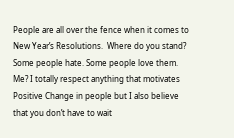People are all over the fence when it comes to New Year’s Resolutions.  Where do you stand? Some people hate. Some people love them. Me? I totally respect anything that motivates Positive Change in people but I also believe that you don’t have to wait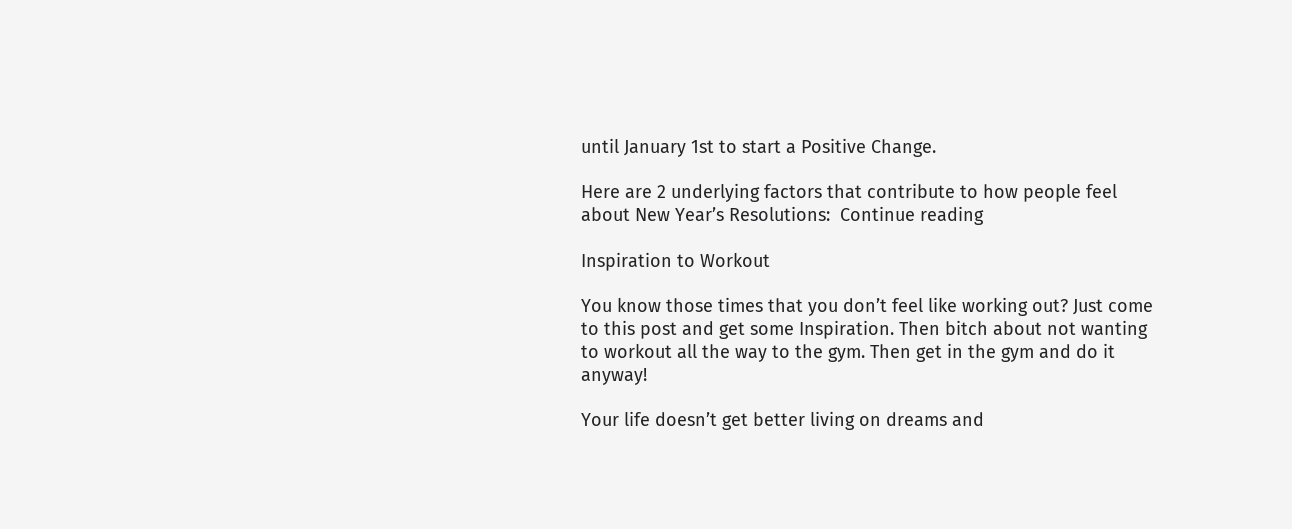until January 1st to start a Positive Change.

Here are 2 underlying factors that contribute to how people feel about New Year’s Resolutions:  Continue reading

Inspiration to Workout

You know those times that you don’t feel like working out? Just come to this post and get some Inspiration. Then bitch about not wanting to workout all the way to the gym. Then get in the gym and do it anyway!

Your life doesn’t get better living on dreams and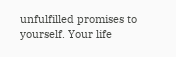unfulfilled promises to yourself. Your life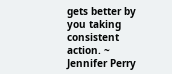gets better by you taking consistent action. ~ Jennifer Perry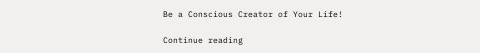Be a Conscious Creator of Your Life!

Continue reading